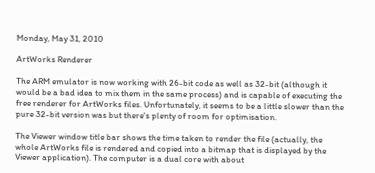Monday, May 31, 2010

ArtWorks Renderer

The ARM emulator is now working with 26-bit code as well as 32-bit (although it would be a bad idea to mix them in the same process) and is capable of executing the free renderer for ArtWorks files. Unfortunately, it seems to be a little slower than the pure 32-bit version was but there's plenty of room for optimisation.

The Viewer window title bar shows the time taken to render the file (actually, the whole ArtWorks file is rendered and copied into a bitmap that is displayed by the Viewer application). The computer is a dual core with about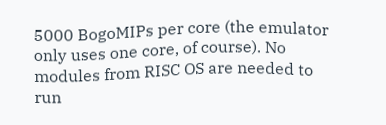5000 BogoMIPs per core (the emulator only uses one core, of course). No modules from RISC OS are needed to run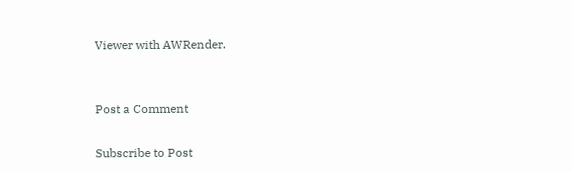Viewer with AWRender.


Post a Comment

Subscribe to Post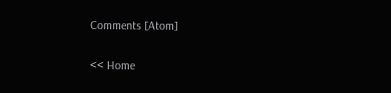Comments [Atom]

<< Home